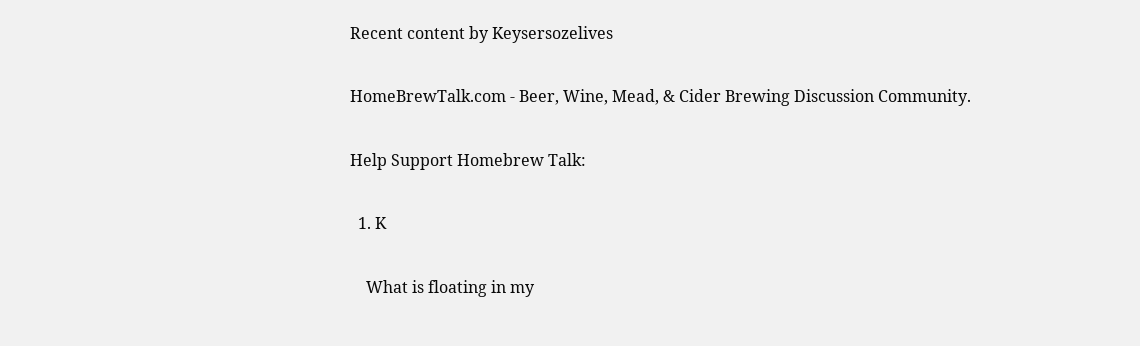Recent content by Keysersozelives

HomeBrewTalk.com - Beer, Wine, Mead, & Cider Brewing Discussion Community.

Help Support Homebrew Talk:

  1. K

    What is floating in my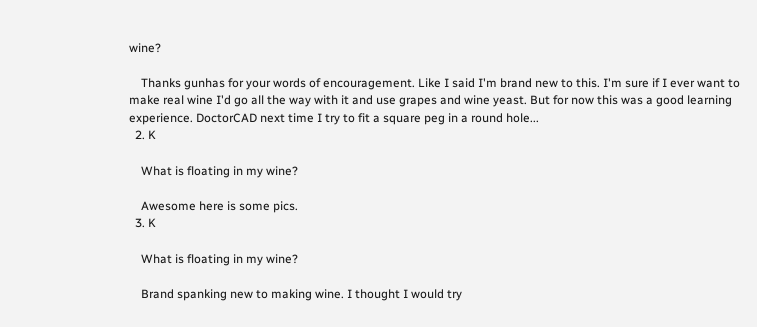wine?

    Thanks gunhas for your words of encouragement. Like I said I'm brand new to this. I'm sure if I ever want to make real wine I'd go all the way with it and use grapes and wine yeast. But for now this was a good learning experience. DoctorCAD next time I try to fit a square peg in a round hole...
  2. K

    What is floating in my wine?

    Awesome here is some pics.
  3. K

    What is floating in my wine?

    Brand spanking new to making wine. I thought I would try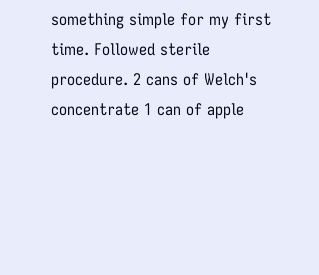something simple for my first time. Followed sterile procedure. 2 cans of Welch's concentrate 1 can of apple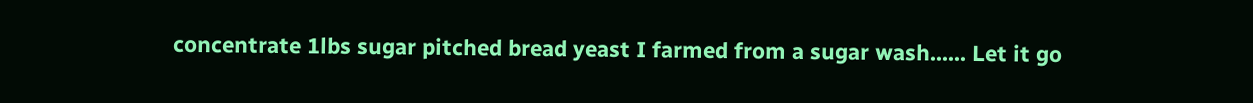concentrate 1lbs sugar pitched bread yeast I farmed from a sugar wash...... Let it go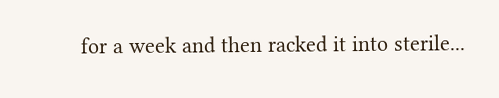for a week and then racked it into sterile...